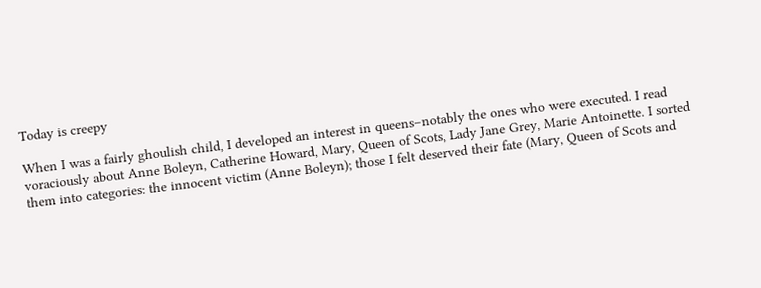Today is creepy

When I was a fairly ghoulish child, I developed an interest in queens–notably the ones who were executed. I read voraciously about Anne Boleyn, Catherine Howard, Mary, Queen of Scots, Lady Jane Grey, Marie Antoinette. I sorted them into categories: the innocent victim (Anne Boleyn); those I felt deserved their fate (Mary, Queen of Scots and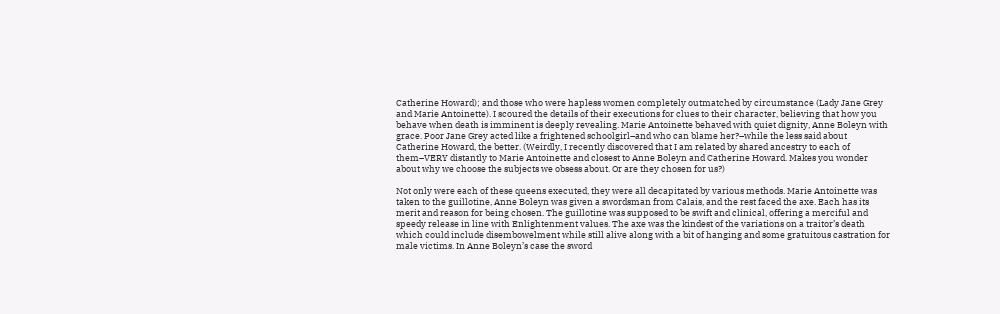Catherine Howard); and those who were hapless women completely outmatched by circumstance (Lady Jane Grey and Marie Antoinette). I scoured the details of their executions for clues to their character, believing that how you behave when death is imminent is deeply revealing. Marie Antoinette behaved with quiet dignity, Anne Boleyn with grace. Poor Jane Grey acted like a frightened schoolgirl–and who can blame her?–while the less said about Catherine Howard, the better. (Weirdly, I recently discovered that I am related by shared ancestry to each of them–VERY distantly to Marie Antoinette and closest to Anne Boleyn and Catherine Howard. Makes you wonder about why we choose the subjects we obsess about. Or are they chosen for us?)

Not only were each of these queens executed, they were all decapitated by various methods. Marie Antoinette was taken to the guillotine, Anne Boleyn was given a swordsman from Calais, and the rest faced the axe. Each has its merit and reason for being chosen. The guillotine was supposed to be swift and clinical, offering a merciful and speedy release in line with Enlightenment values. The axe was the kindest of the variations on a traitor’s death which could include disembowelment while still alive along with a bit of hanging and some gratuitous castration for male victims. In Anne Boleyn’s case the sword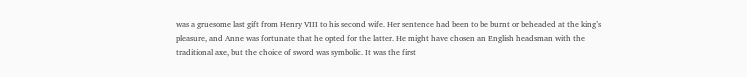was a gruesome last gift from Henry VIII to his second wife. Her sentence had been to be burnt or beheaded at the king’s pleasure, and Anne was fortunate that he opted for the latter. He might have chosen an English headsman with the traditional axe, but the choice of sword was symbolic. It was the first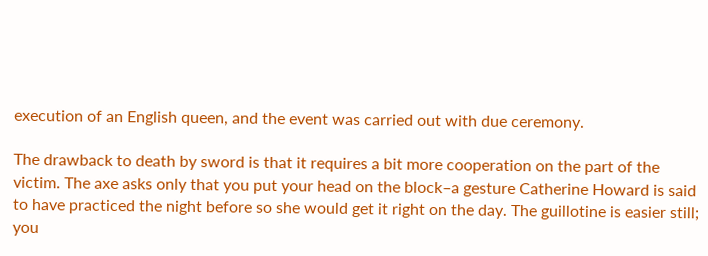execution of an English queen, and the event was carried out with due ceremony.

The drawback to death by sword is that it requires a bit more cooperation on the part of the victim. The axe asks only that you put your head on the block–a gesture Catherine Howard is said to have practiced the night before so she would get it right on the day. The guillotine is easier still; you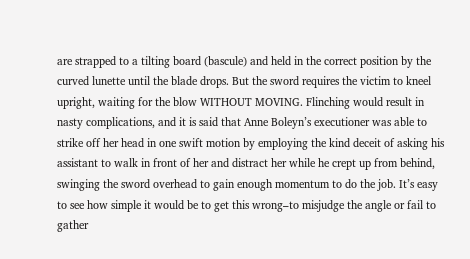are strapped to a tilting board (bascule) and held in the correct position by the curved lunette until the blade drops. But the sword requires the victim to kneel upright, waiting for the blow WITHOUT MOVING. Flinching would result in nasty complications, and it is said that Anne Boleyn’s executioner was able to strike off her head in one swift motion by employing the kind deceit of asking his assistant to walk in front of her and distract her while he crept up from behind, swinging the sword overhead to gain enough momentum to do the job. It’s easy to see how simple it would be to get this wrong–to misjudge the angle or fail to gather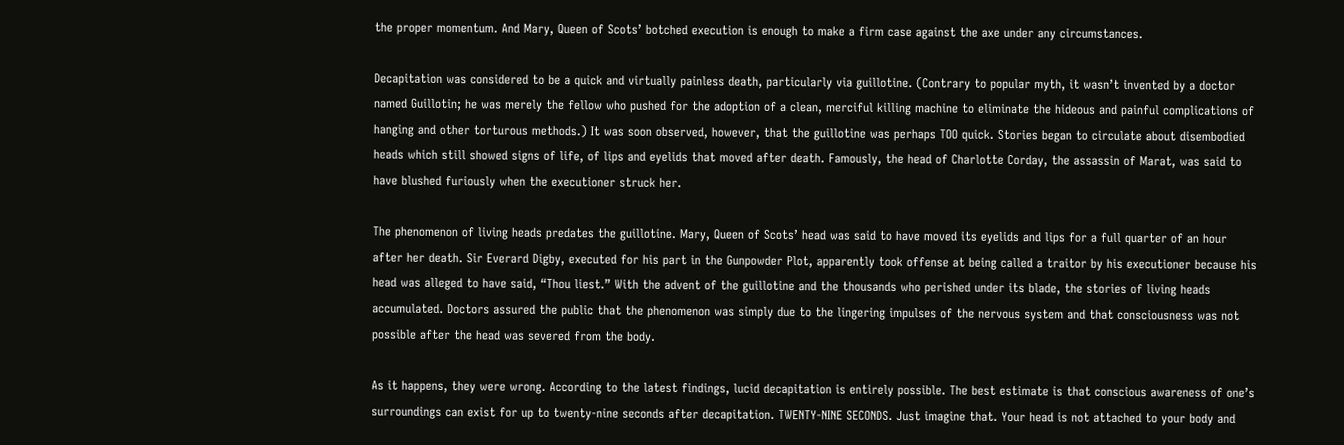the proper momentum. And Mary, Queen of Scots’ botched execution is enough to make a firm case against the axe under any circumstances.

Decapitation was considered to be a quick and virtually painless death, particularly via guillotine. (Contrary to popular myth, it wasn’t invented by a doctor named Guillotin; he was merely the fellow who pushed for the adoption of a clean, merciful killing machine to eliminate the hideous and painful complications of hanging and other torturous methods.) It was soon observed, however, that the guillotine was perhaps TOO quick. Stories began to circulate about disembodied heads which still showed signs of life, of lips and eyelids that moved after death. Famously, the head of Charlotte Corday, the assassin of Marat, was said to have blushed furiously when the executioner struck her.

The phenomenon of living heads predates the guillotine. Mary, Queen of Scots’ head was said to have moved its eyelids and lips for a full quarter of an hour after her death. Sir Everard Digby, executed for his part in the Gunpowder Plot, apparently took offense at being called a traitor by his executioner because his head was alleged to have said, “Thou liest.” With the advent of the guillotine and the thousands who perished under its blade, the stories of living heads accumulated. Doctors assured the public that the phenomenon was simply due to the lingering impulses of the nervous system and that consciousness was not possible after the head was severed from the body.

As it happens, they were wrong. According to the latest findings, lucid decapitation is entirely possible. The best estimate is that conscious awareness of one’s surroundings can exist for up to twenty-nine seconds after decapitation. TWENTY-NINE SECONDS. Just imagine that. Your head is not attached to your body and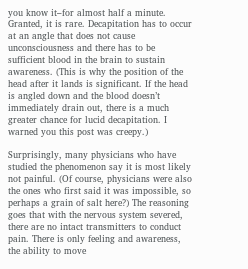you know it–for almost half a minute. Granted, it is rare. Decapitation has to occur at an angle that does not cause unconsciousness and there has to be sufficient blood in the brain to sustain awareness. (This is why the position of the head after it lands is significant. If the head is angled down and the blood doesn’t immediately drain out, there is a much greater chance for lucid decapitation. I warned you this post was creepy.)

Surprisingly, many physicians who have studied the phenomenon say it is most likely not painful. (Of course, physicians were also the ones who first said it was impossible, so perhaps a grain of salt here?) The reasoning goes that with the nervous system severed, there are no intact transmitters to conduct pain. There is only feeling and awareness, the ability to move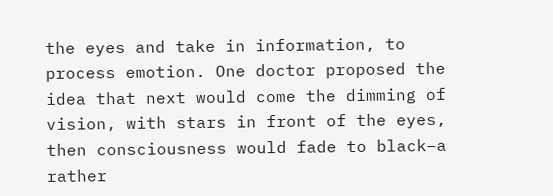the eyes and take in information, to process emotion. One doctor proposed the idea that next would come the dimming of vision, with stars in front of the eyes, then consciousness would fade to black–a rather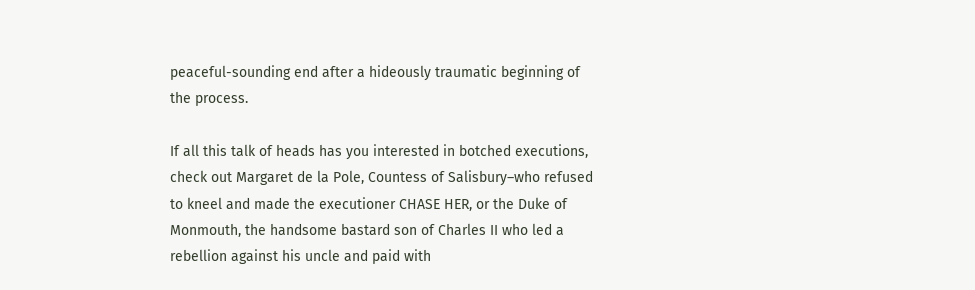peaceful-sounding end after a hideously traumatic beginning of the process.

If all this talk of heads has you interested in botched executions, check out Margaret de la Pole, Countess of Salisbury–who refused to kneel and made the executioner CHASE HER, or the Duke of Monmouth, the handsome bastard son of Charles II who led a rebellion against his uncle and paid with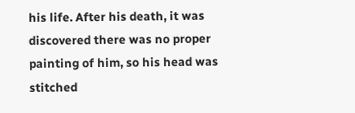his life. After his death, it was discovered there was no proper painting of him, so his head was stitched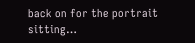back on for the portrait sitting…